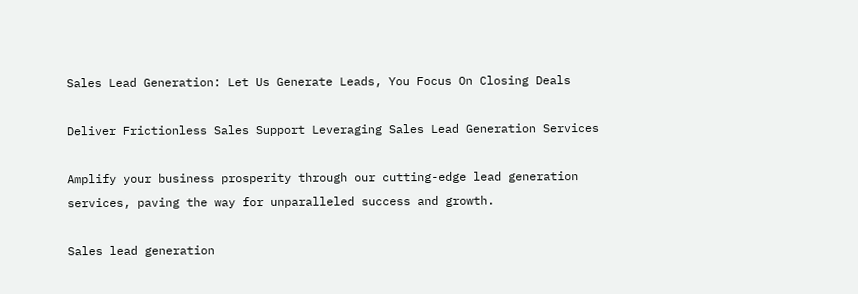Sales Lead Generation: Let Us Generate Leads, You Focus On Closing Deals

Deliver Frictionless Sales Support Leveraging Sales Lead Generation Services

Amplify your business prosperity through our cutting-edge lead generation services, paving the way for unparalleled success and growth.

Sales lead generation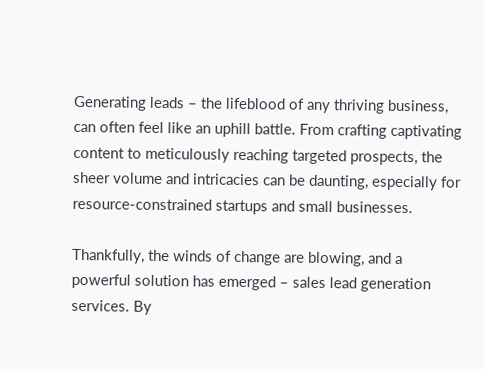Generating leads – the lifeblood of any thriving business, can often feel like an uphill battle. From crafting captivating content to meticulously reaching targeted prospects, the sheer volume and intricacies can be daunting, especially for resource-constrained startups and small businesses.

Thankfully, the winds of change are blowing, and a powerful solution has emerged – sales lead generation services. By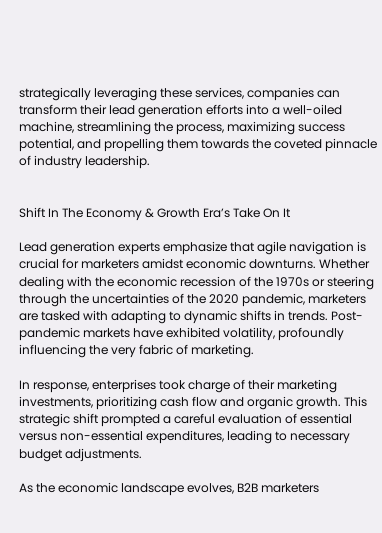strategically leveraging these services, companies can transform their lead generation efforts into a well-oiled machine, streamlining the process, maximizing success potential, and propelling them towards the coveted pinnacle of industry leadership.


Shift In The Economy & Growth Era’s Take On It

Lead generation experts emphasize that agile navigation is crucial for marketers amidst economic downturns. Whether dealing with the economic recession of the 1970s or steering through the uncertainties of the 2020 pandemic, marketers are tasked with adapting to dynamic shifts in trends. Post-pandemic markets have exhibited volatility, profoundly influencing the very fabric of marketing.

In response, enterprises took charge of their marketing investments, prioritizing cash flow and organic growth. This strategic shift prompted a careful evaluation of essential versus non-essential expenditures, leading to necessary budget adjustments.

As the economic landscape evolves, B2B marketers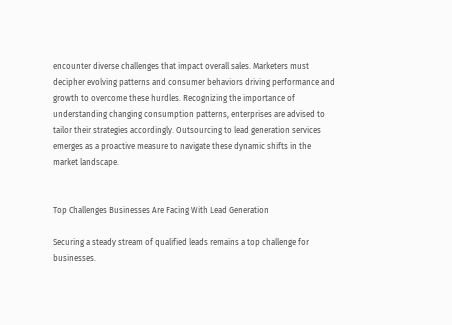encounter diverse challenges that impact overall sales. Marketers must decipher evolving patterns and consumer behaviors driving performance and growth to overcome these hurdles. Recognizing the importance of understanding changing consumption patterns, enterprises are advised to tailor their strategies accordingly. Outsourcing to lead generation services emerges as a proactive measure to navigate these dynamic shifts in the market landscape.


Top Challenges Businesses Are Facing With Lead Generation

Securing a steady stream of qualified leads remains a top challenge for businesses.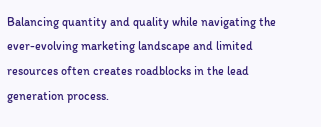Balancing quantity and quality while navigating the ever-evolving marketing landscape and limited resources often creates roadblocks in the lead generation process.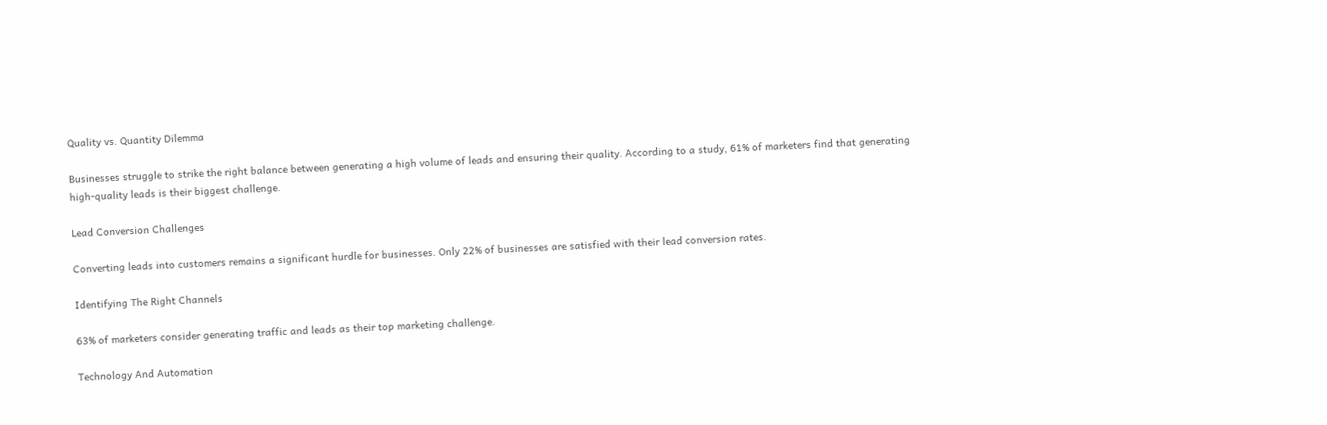Quality vs. Quantity Dilemma

Businesses struggle to strike the right balance between generating a high volume of leads and ensuring their quality. According to a study, 61% of marketers find that generating high-quality leads is their biggest challenge.

Lead Conversion Challenges

Converting leads into customers remains a significant hurdle for businesses. Only 22% of businesses are satisfied with their lead conversion rates.

Identifying The Right Channels

63% of marketers consider generating traffic and leads as their top marketing challenge.

Technology And Automation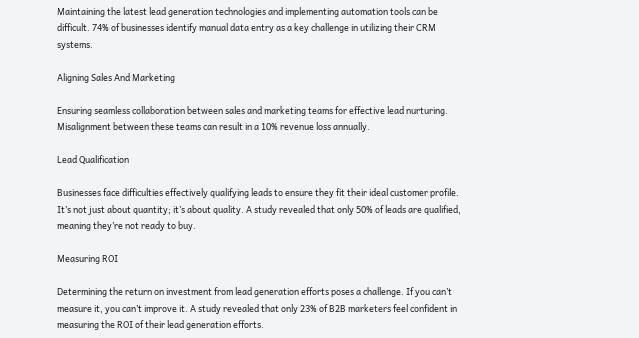Maintaining the latest lead generation technologies and implementing automation tools can be difficult. 74% of businesses identify manual data entry as a key challenge in utilizing their CRM systems.

Aligning Sales And Marketing

Ensuring seamless collaboration between sales and marketing teams for effective lead nurturing. Misalignment between these teams can result in a 10% revenue loss annually.

Lead Qualification

Businesses face difficulties effectively qualifying leads to ensure they fit their ideal customer profile. It’s not just about quantity; it’s about quality. A study revealed that only 50% of leads are qualified, meaning they’re not ready to buy.

Measuring ROI

Determining the return on investment from lead generation efforts poses a challenge. If you can’t measure it, you can’t improve it. A study revealed that only 23% of B2B marketers feel confident in measuring the ROI of their lead generation efforts.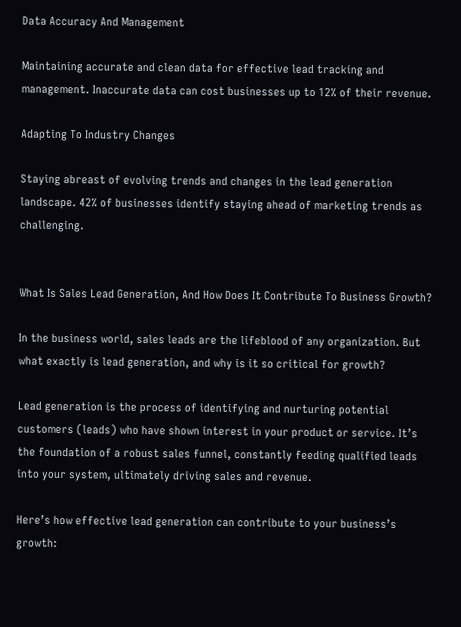Data Accuracy And Management

Maintaining accurate and clean data for effective lead tracking and management. Inaccurate data can cost businesses up to 12% of their revenue.

Adapting To Industry Changes

Staying abreast of evolving trends and changes in the lead generation landscape. 42% of businesses identify staying ahead of marketing trends as challenging.


What Is Sales Lead Generation, And How Does It Contribute To Business Growth?

In the business world, sales leads are the lifeblood of any organization. But what exactly is lead generation, and why is it so critical for growth?

Lead generation is the process of identifying and nurturing potential customers (leads) who have shown interest in your product or service. It’s the foundation of a robust sales funnel, constantly feeding qualified leads into your system, ultimately driving sales and revenue.

Here’s how effective lead generation can contribute to your business’s growth: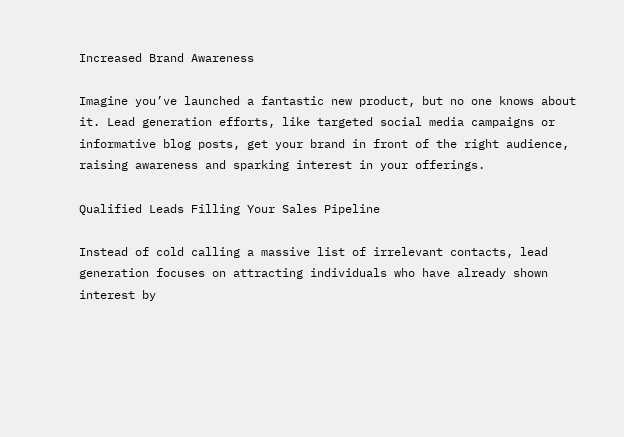Increased Brand Awareness

Imagine you’ve launched a fantastic new product, but no one knows about it. Lead generation efforts, like targeted social media campaigns or informative blog posts, get your brand in front of the right audience, raising awareness and sparking interest in your offerings.

Qualified Leads Filling Your Sales Pipeline

Instead of cold calling a massive list of irrelevant contacts, lead generation focuses on attracting individuals who have already shown interest by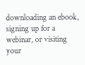downloading an ebook, signing up for a webinar, or visiting your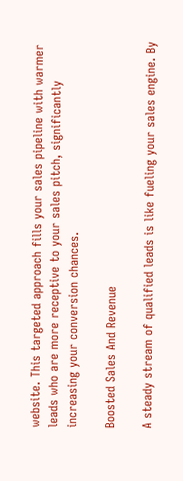website. This targeted approach fills your sales pipeline with warmer leads who are more receptive to your sales pitch, significantly increasing your conversion chances.

Boosted Sales And Revenue

A steady stream of qualified leads is like fueling your sales engine. By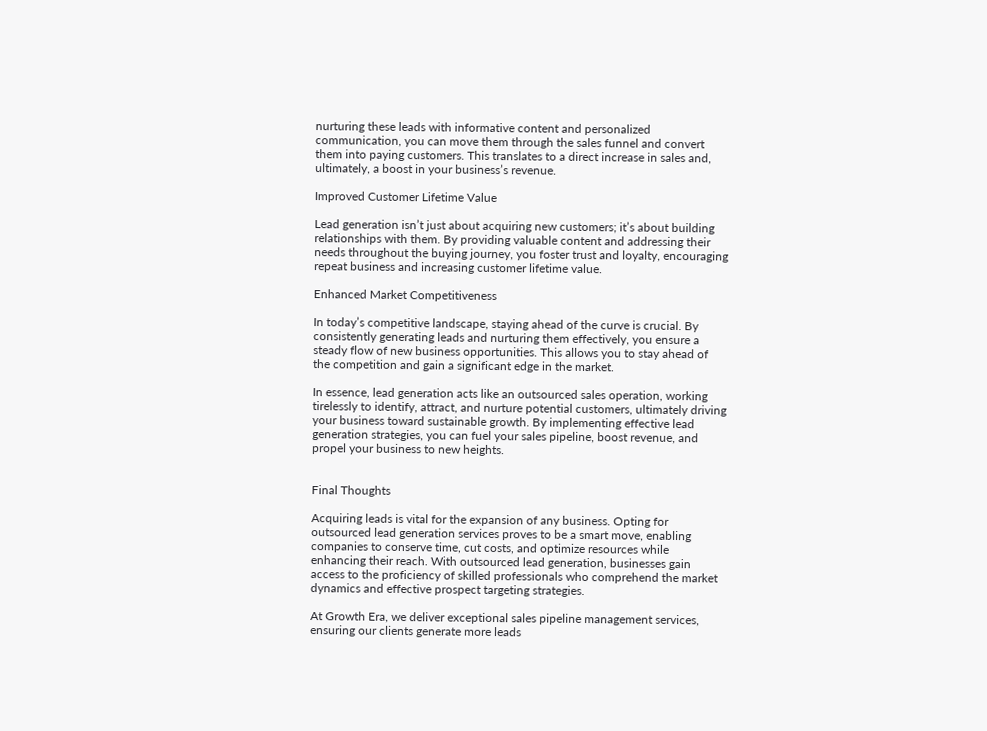nurturing these leads with informative content and personalized communication, you can move them through the sales funnel and convert them into paying customers. This translates to a direct increase in sales and, ultimately, a boost in your business’s revenue.

Improved Customer Lifetime Value

Lead generation isn’t just about acquiring new customers; it’s about building relationships with them. By providing valuable content and addressing their needs throughout the buying journey, you foster trust and loyalty, encouraging repeat business and increasing customer lifetime value.

Enhanced Market Competitiveness

In today’s competitive landscape, staying ahead of the curve is crucial. By consistently generating leads and nurturing them effectively, you ensure a steady flow of new business opportunities. This allows you to stay ahead of the competition and gain a significant edge in the market.

In essence, lead generation acts like an outsourced sales operation, working tirelessly to identify, attract, and nurture potential customers, ultimately driving your business toward sustainable growth. By implementing effective lead generation strategies, you can fuel your sales pipeline, boost revenue, and propel your business to new heights.


Final Thoughts

Acquiring leads is vital for the expansion of any business. Opting for outsourced lead generation services proves to be a smart move, enabling companies to conserve time, cut costs, and optimize resources while enhancing their reach. With outsourced lead generation, businesses gain access to the proficiency of skilled professionals who comprehend the market dynamics and effective prospect targeting strategies.

At Growth Era, we deliver exceptional sales pipeline management services, ensuring our clients generate more leads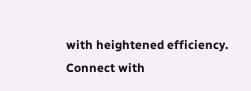with heightened efficiency. Connect with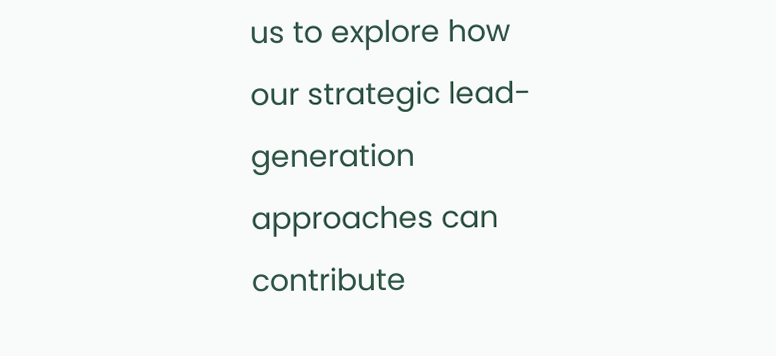us to explore how our strategic lead-generation approaches can contribute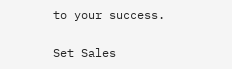to your success.

Set Sales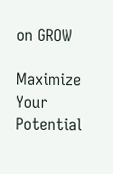on GROW

Maximize Your Potential